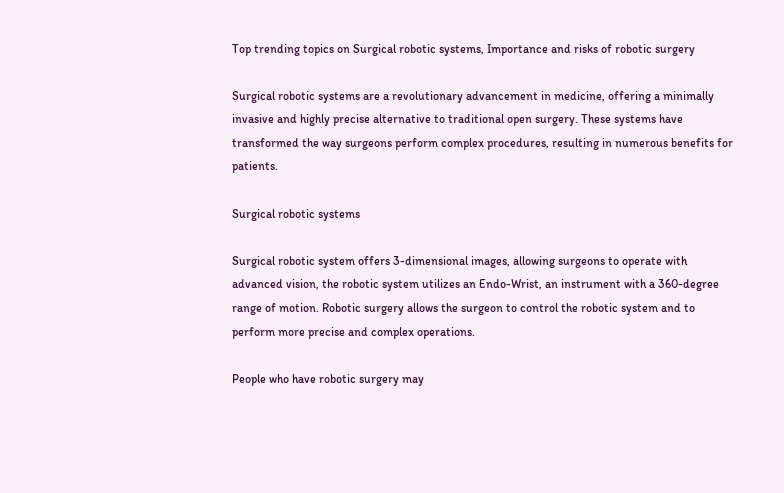Top trending topics on Surgical robotic systems, Importance and risks of robotic surgery

Surgical robotic systems are a revolutionary advancement in medicine, offering a minimally invasive and highly precise alternative to traditional open surgery. These systems have transformed the way surgeons perform complex procedures, resulting in numerous benefits for patients.

Surgical robotic systems

Surgical robotic system offers 3-dimensional images, allowing surgeons to operate with advanced vision, the robotic system utilizes an Endo-Wrist, an instrument with a 360-degree range of motion. Robotic surgery allows the surgeon to control the robotic system and to perform more precise and complex operations.

People who have robotic surgery may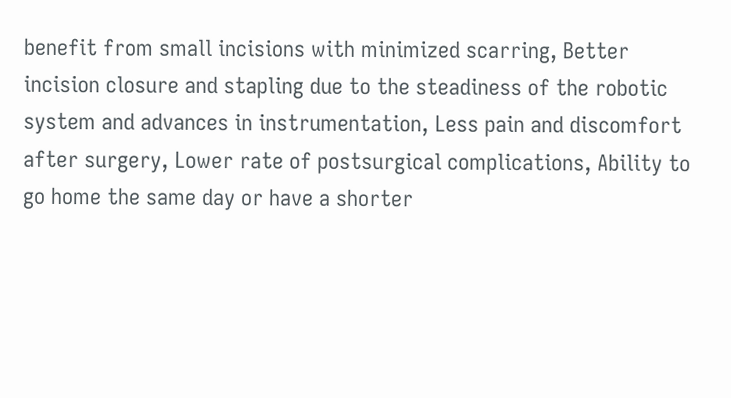benefit from small incisions with minimized scarring, Better incision closure and stapling due to the steadiness of the robotic system and advances in instrumentation, Less pain and discomfort after surgery, Lower rate of postsurgical complications, Ability to go home the same day or have a shorter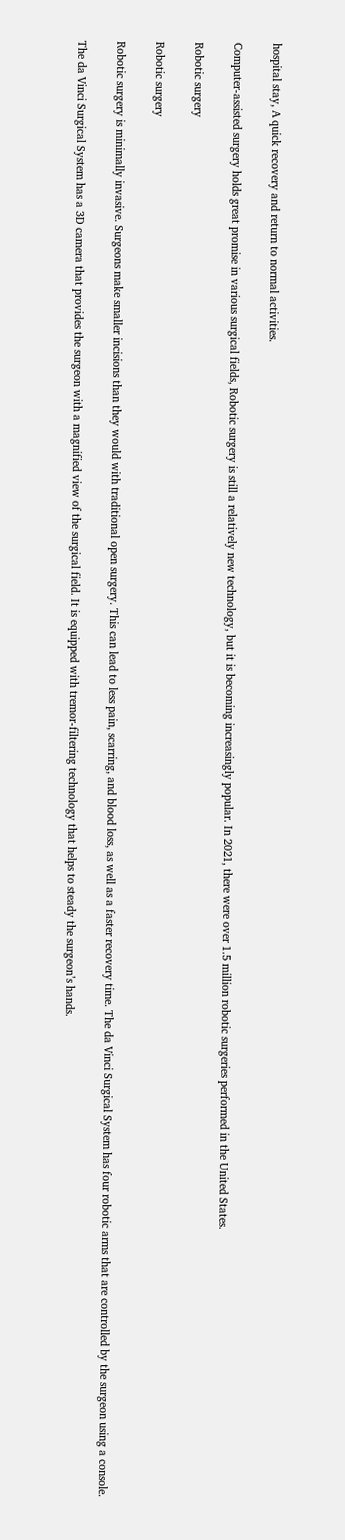hospital stay, A quick recovery and return to normal activities.

Computer-assisted surgery holds great promise in various surgical fields, Robotic surgery is still a relatively new technology, but it is becoming increasingly popular. In 2021, there were over 1.5 million robotic surgeries performed in the United States.

Robotic surgery

Robotic surgery

Robotic surgery is minimally invasive. Surgeons make smaller incisions than they would with traditional open surgery. This can lead to less pain, scarring, and blood loss, as well as a faster recovery time. The da Vinci Surgical System has four robotic arms that are controlled by the surgeon using a console.

The da Vinci Surgical System has a 3D camera that provides the surgeon with a magnified view of the surgical field. It is equipped with tremor-filtering technology that helps to steady the surgeon’s hands.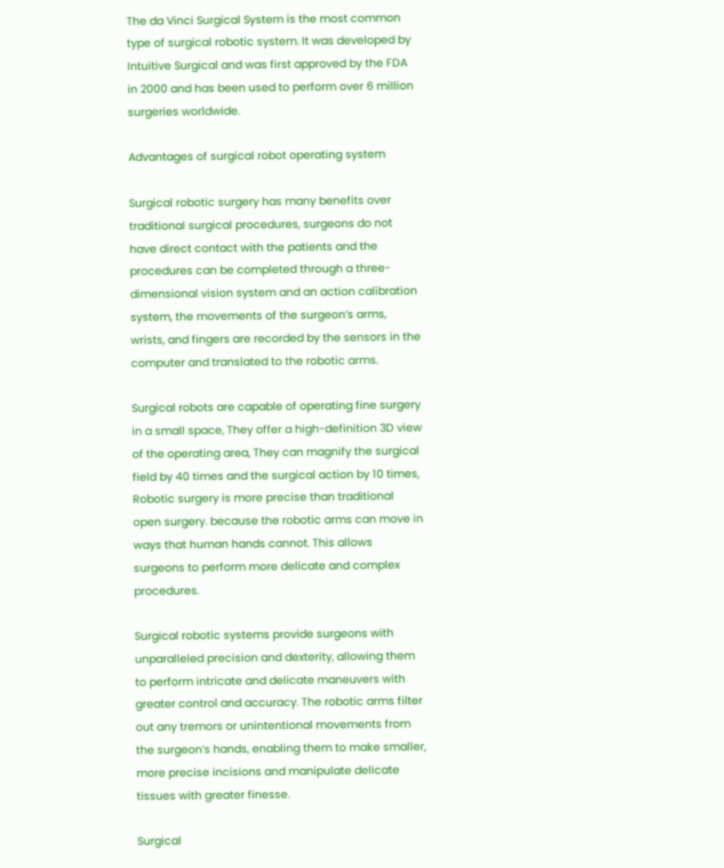The da Vinci Surgical System is the most common type of surgical robotic system. It was developed by Intuitive Surgical and was first approved by the FDA in 2000 and has been used to perform over 6 million surgeries worldwide.

Advantages of surgical robot operating system

Surgical robotic surgery has many benefits over traditional surgical procedures, surgeons do not have direct contact with the patients and the procedures can be completed through a three-dimensional vision system and an action calibration system, the movements of the surgeon’s arms, wrists, and fingers are recorded by the sensors in the computer and translated to the robotic arms.

Surgical robots are capable of operating fine surgery in a small space, They offer a high-definition 3D view of the operating area, They can magnify the surgical field by 40 times and the surgical action by 10 times, Robotic surgery is more precise than traditional open surgery. because the robotic arms can move in ways that human hands cannot. This allows surgeons to perform more delicate and complex procedures.

Surgical robotic systems provide surgeons with unparalleled precision and dexterity, allowing them to perform intricate and delicate maneuvers with greater control and accuracy. The robotic arms filter out any tremors or unintentional movements from the surgeon’s hands, enabling them to make smaller, more precise incisions and manipulate delicate tissues with greater finesse.

Surgical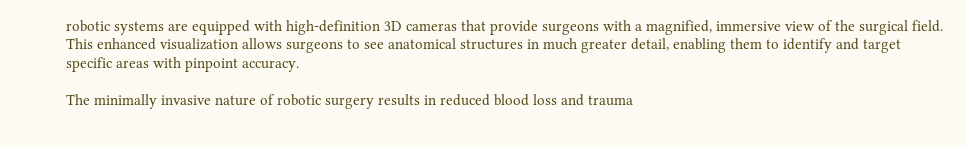robotic systems are equipped with high-definition 3D cameras that provide surgeons with a magnified, immersive view of the surgical field. This enhanced visualization allows surgeons to see anatomical structures in much greater detail, enabling them to identify and target specific areas with pinpoint accuracy.

The minimally invasive nature of robotic surgery results in reduced blood loss and trauma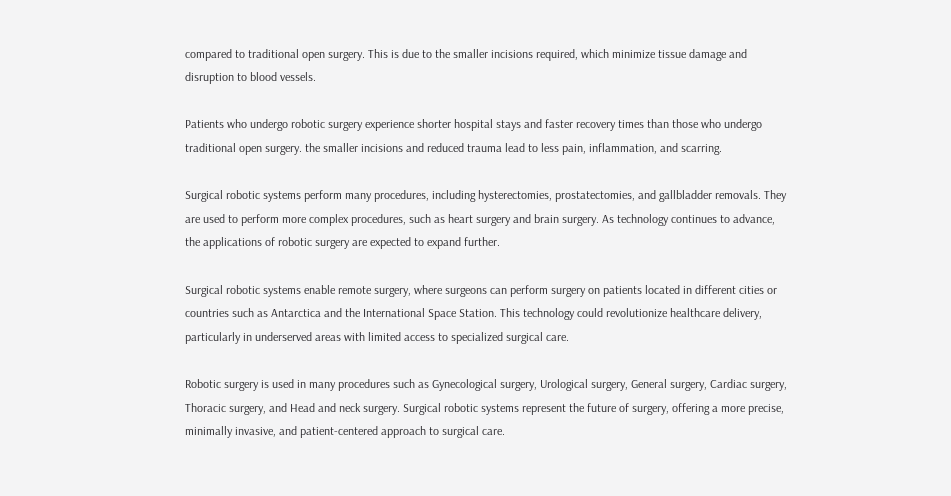compared to traditional open surgery. This is due to the smaller incisions required, which minimize tissue damage and disruption to blood vessels.

Patients who undergo robotic surgery experience shorter hospital stays and faster recovery times than those who undergo traditional open surgery. the smaller incisions and reduced trauma lead to less pain, inflammation, and scarring.

Surgical robotic systems perform many procedures, including hysterectomies, prostatectomies, and gallbladder removals. They are used to perform more complex procedures, such as heart surgery and brain surgery. As technology continues to advance, the applications of robotic surgery are expected to expand further.

Surgical robotic systems enable remote surgery, where surgeons can perform surgery on patients located in different cities or countries such as Antarctica and the International Space Station. This technology could revolutionize healthcare delivery, particularly in underserved areas with limited access to specialized surgical care.

Robotic surgery is used in many procedures such as Gynecological surgery, Urological surgery, General surgery, Cardiac surgery, Thoracic surgery, and Head and neck surgery. Surgical robotic systems represent the future of surgery, offering a more precise, minimally invasive, and patient-centered approach to surgical care.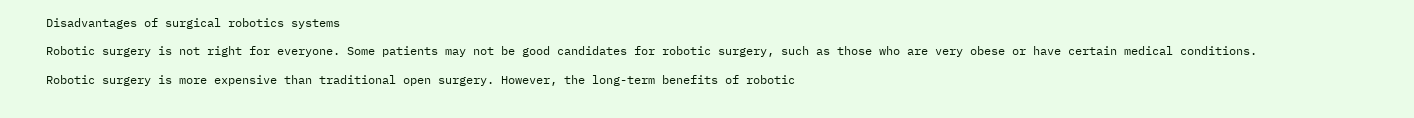Disadvantages of surgical robotics systems

Robotic surgery is not right for everyone. Some patients may not be good candidates for robotic surgery, such as those who are very obese or have certain medical conditions.

Robotic surgery is more expensive than traditional open surgery. However, the long-term benefits of robotic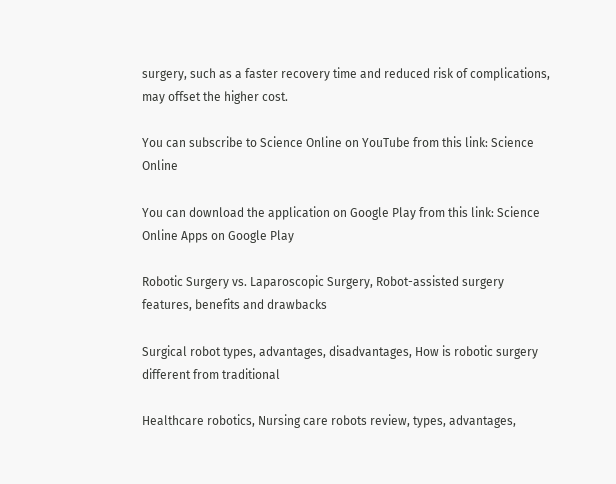surgery, such as a faster recovery time and reduced risk of complications, may offset the higher cost.

You can subscribe to Science Online on YouTube from this link: Science Online

You can download the application on Google Play from this link: Science Online Apps on Google Play

Robotic Surgery vs. Laparoscopic Surgery, Robot-assisted surgery features, benefits and drawbacks

Surgical robot types, advantages, disadvantages, How is robotic surgery different from traditional

Healthcare robotics, Nursing care robots review, types, advantages,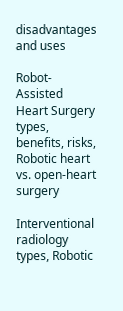disadvantages and uses

Robot-Assisted Heart Surgery types, benefits, risks, Robotic heart vs. open-heart surgery

Interventional radiology types, Robotic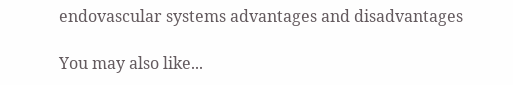endovascular systems advantages and disadvantages

You may also like...